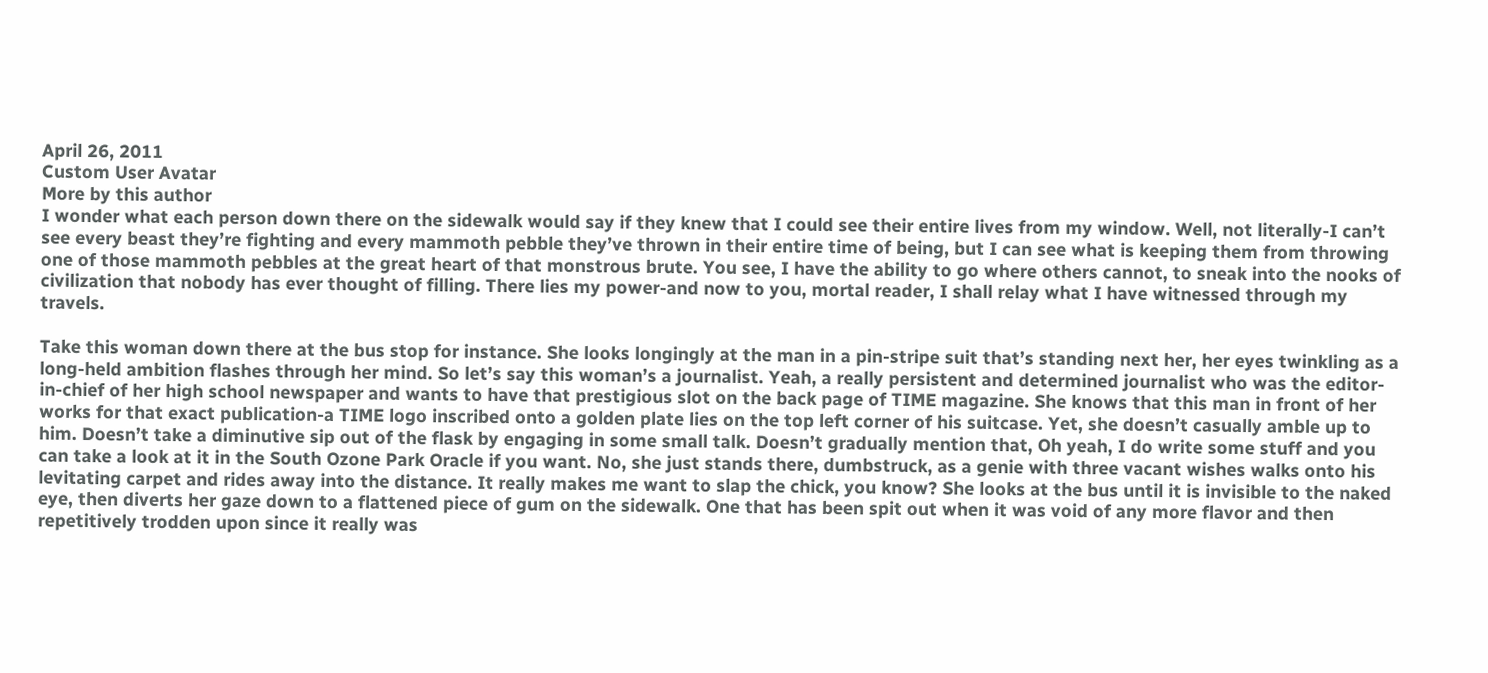April 26, 2011
Custom User Avatar
More by this author
I wonder what each person down there on the sidewalk would say if they knew that I could see their entire lives from my window. Well, not literally-I can’t see every beast they’re fighting and every mammoth pebble they’ve thrown in their entire time of being, but I can see what is keeping them from throwing one of those mammoth pebbles at the great heart of that monstrous brute. You see, I have the ability to go where others cannot, to sneak into the nooks of civilization that nobody has ever thought of filling. There lies my power-and now to you, mortal reader, I shall relay what I have witnessed through my travels.

Take this woman down there at the bus stop for instance. She looks longingly at the man in a pin-stripe suit that’s standing next her, her eyes twinkling as a long-held ambition flashes through her mind. So let’s say this woman’s a journalist. Yeah, a really persistent and determined journalist who was the editor-in-chief of her high school newspaper and wants to have that prestigious slot on the back page of TIME magazine. She knows that this man in front of her works for that exact publication-a TIME logo inscribed onto a golden plate lies on the top left corner of his suitcase. Yet, she doesn’t casually amble up to him. Doesn’t take a diminutive sip out of the flask by engaging in some small talk. Doesn’t gradually mention that, Oh yeah, I do write some stuff and you can take a look at it in the South Ozone Park Oracle if you want. No, she just stands there, dumbstruck, as a genie with three vacant wishes walks onto his levitating carpet and rides away into the distance. It really makes me want to slap the chick, you know? She looks at the bus until it is invisible to the naked eye, then diverts her gaze down to a flattened piece of gum on the sidewalk. One that has been spit out when it was void of any more flavor and then repetitively trodden upon since it really was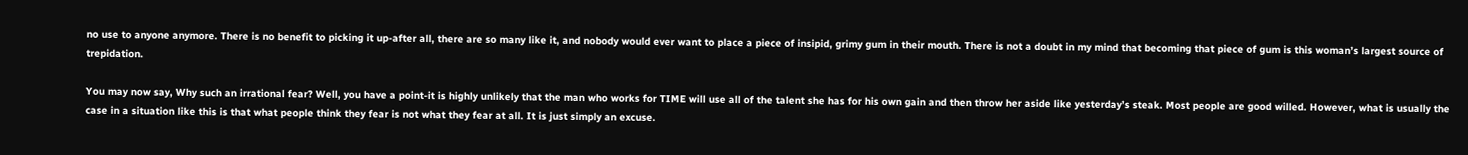no use to anyone anymore. There is no benefit to picking it up-after all, there are so many like it, and nobody would ever want to place a piece of insipid, grimy gum in their mouth. There is not a doubt in my mind that becoming that piece of gum is this woman’s largest source of trepidation.

You may now say, Why such an irrational fear? Well, you have a point-it is highly unlikely that the man who works for TIME will use all of the talent she has for his own gain and then throw her aside like yesterday’s steak. Most people are good willed. However, what is usually the case in a situation like this is that what people think they fear is not what they fear at all. It is just simply an excuse.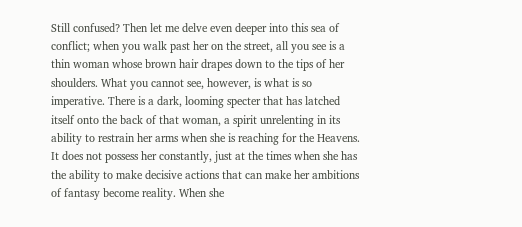Still confused? Then let me delve even deeper into this sea of conflict; when you walk past her on the street, all you see is a thin woman whose brown hair drapes down to the tips of her shoulders. What you cannot see, however, is what is so imperative. There is a dark, looming specter that has latched itself onto the back of that woman, a spirit unrelenting in its ability to restrain her arms when she is reaching for the Heavens. It does not possess her constantly, just at the times when she has the ability to make decisive actions that can make her ambitions of fantasy become reality. When she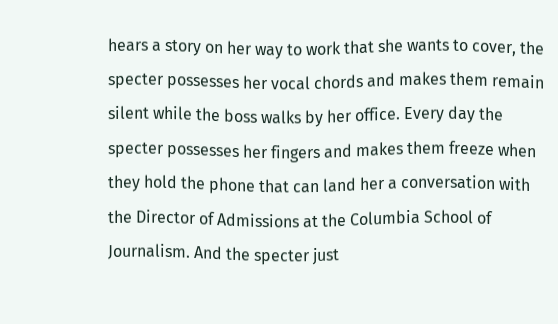hears a story on her way to work that she wants to cover, the specter possesses her vocal chords and makes them remain silent while the boss walks by her office. Every day the specter possesses her fingers and makes them freeze when they hold the phone that can land her a conversation with the Director of Admissions at the Columbia School of Journalism. And the specter just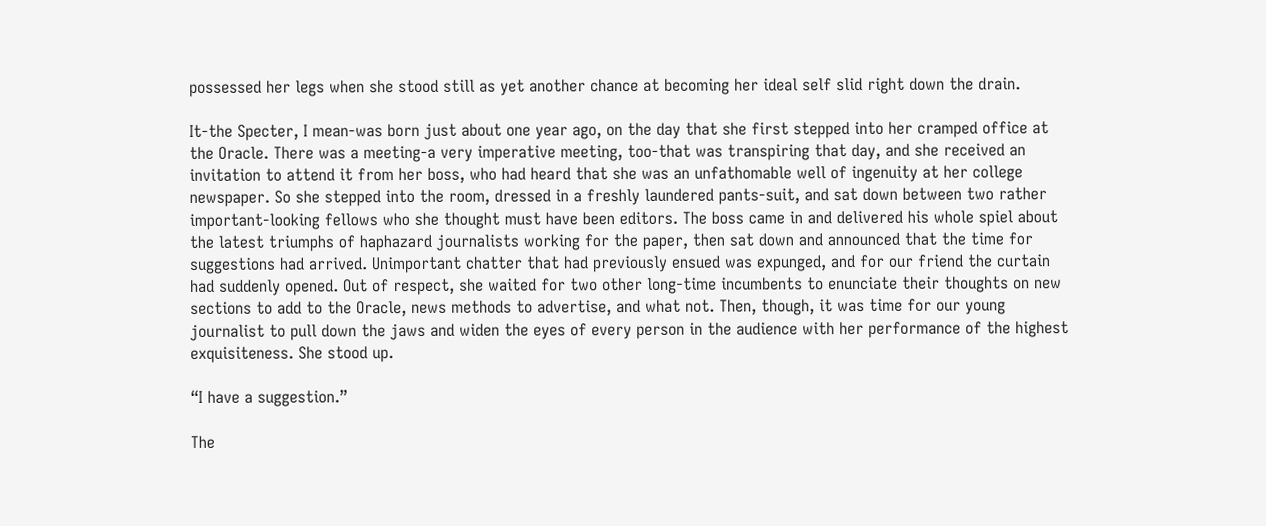possessed her legs when she stood still as yet another chance at becoming her ideal self slid right down the drain.

It-the Specter, I mean-was born just about one year ago, on the day that she first stepped into her cramped office at the Oracle. There was a meeting-a very imperative meeting, too-that was transpiring that day, and she received an invitation to attend it from her boss, who had heard that she was an unfathomable well of ingenuity at her college newspaper. So she stepped into the room, dressed in a freshly laundered pants-suit, and sat down between two rather important-looking fellows who she thought must have been editors. The boss came in and delivered his whole spiel about the latest triumphs of haphazard journalists working for the paper, then sat down and announced that the time for suggestions had arrived. Unimportant chatter that had previously ensued was expunged, and for our friend the curtain had suddenly opened. Out of respect, she waited for two other long-time incumbents to enunciate their thoughts on new sections to add to the Oracle, news methods to advertise, and what not. Then, though, it was time for our young journalist to pull down the jaws and widen the eyes of every person in the audience with her performance of the highest exquisiteness. She stood up.

“I have a suggestion.”

The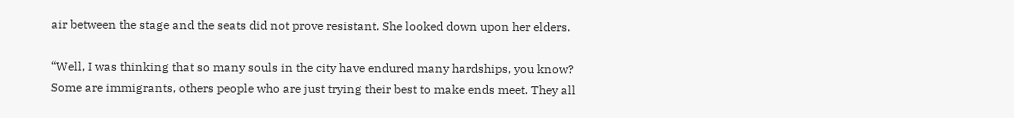air between the stage and the seats did not prove resistant. She looked down upon her elders.

“Well, I was thinking that so many souls in the city have endured many hardships, you know? Some are immigrants, others people who are just trying their best to make ends meet. They all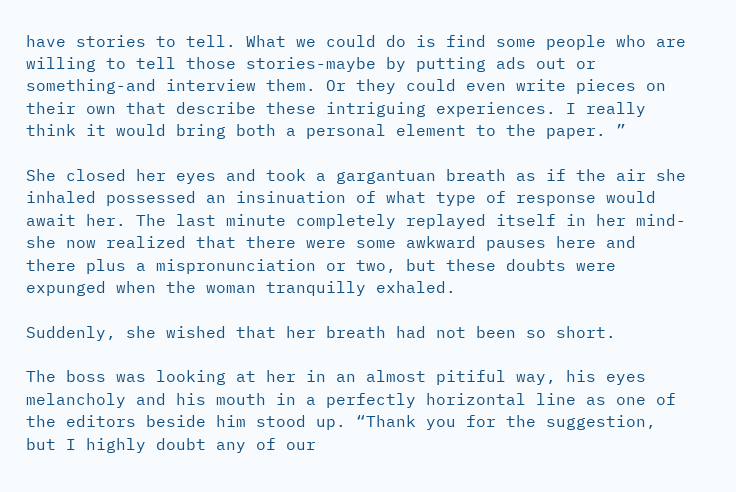have stories to tell. What we could do is find some people who are willing to tell those stories-maybe by putting ads out or something-and interview them. Or they could even write pieces on their own that describe these intriguing experiences. I really think it would bring both a personal element to the paper. ”

She closed her eyes and took a gargantuan breath as if the air she inhaled possessed an insinuation of what type of response would await her. The last minute completely replayed itself in her mind-she now realized that there were some awkward pauses here and there plus a mispronunciation or two, but these doubts were expunged when the woman tranquilly exhaled.

Suddenly, she wished that her breath had not been so short.

The boss was looking at her in an almost pitiful way, his eyes melancholy and his mouth in a perfectly horizontal line as one of the editors beside him stood up. “Thank you for the suggestion, but I highly doubt any of our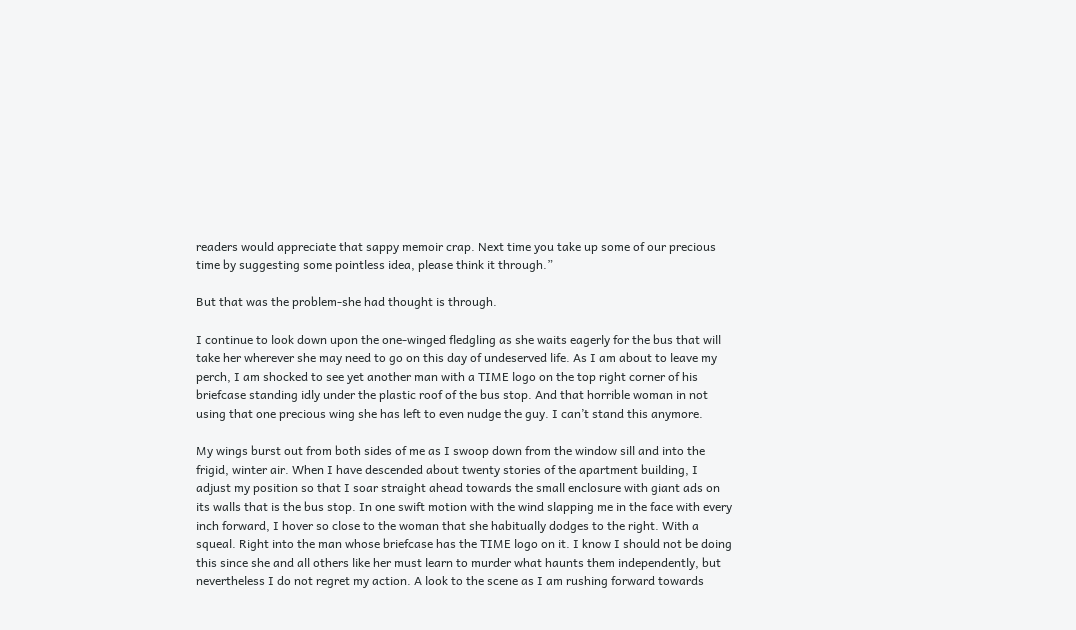readers would appreciate that sappy memoir crap. Next time you take up some of our precious time by suggesting some pointless idea, please think it through.”

But that was the problem-she had thought is through.

I continue to look down upon the one-winged fledgling as she waits eagerly for the bus that will take her wherever she may need to go on this day of undeserved life. As I am about to leave my perch, I am shocked to see yet another man with a TIME logo on the top right corner of his briefcase standing idly under the plastic roof of the bus stop. And that horrible woman in not using that one precious wing she has left to even nudge the guy. I can’t stand this anymore.

My wings burst out from both sides of me as I swoop down from the window sill and into the frigid, winter air. When I have descended about twenty stories of the apartment building, I adjust my position so that I soar straight ahead towards the small enclosure with giant ads on its walls that is the bus stop. In one swift motion with the wind slapping me in the face with every inch forward, I hover so close to the woman that she habitually dodges to the right. With a squeal. Right into the man whose briefcase has the TIME logo on it. I know I should not be doing this since she and all others like her must learn to murder what haunts them independently, but nevertheless I do not regret my action. A look to the scene as I am rushing forward towards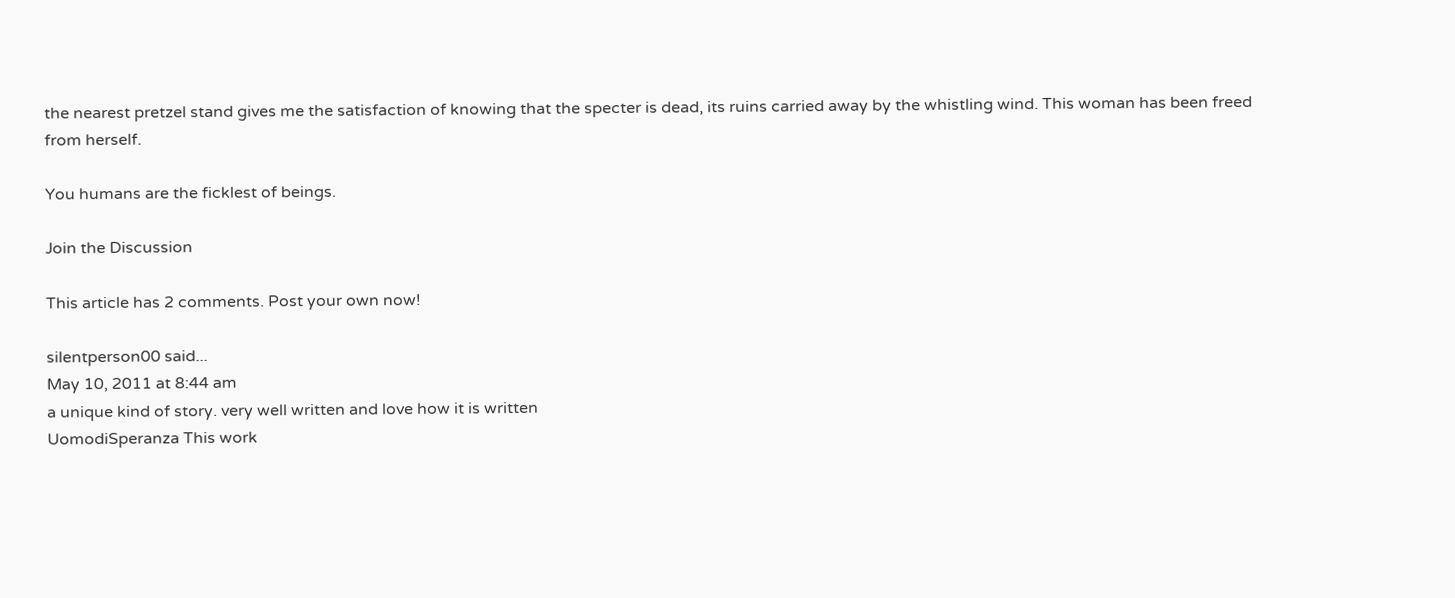the nearest pretzel stand gives me the satisfaction of knowing that the specter is dead, its ruins carried away by the whistling wind. This woman has been freed from herself.

You humans are the ficklest of beings.

Join the Discussion

This article has 2 comments. Post your own now!

silentperson00 said...
May 10, 2011 at 8:44 am
a unique kind of story. very well written and love how it is written
UomodiSperanza This work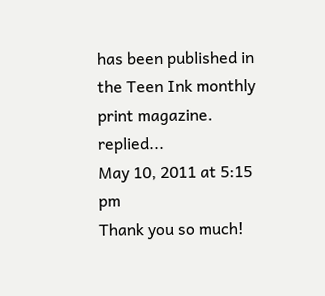has been published in the Teen Ink monthly print magazine. replied...
May 10, 2011 at 5:15 pm
Thank you so much!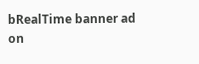bRealTime banner ad on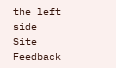the left side
Site Feedback